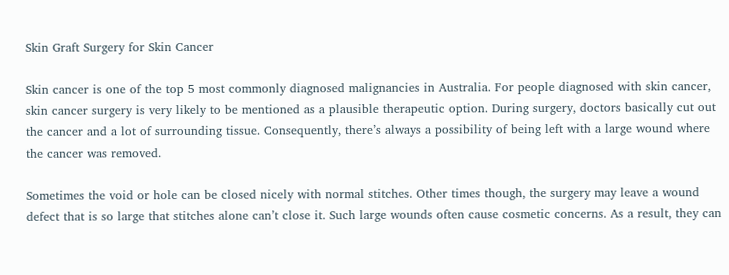Skin Graft Surgery for Skin Cancer

Skin cancer is one of the top 5 most commonly diagnosed malignancies in Australia. For people diagnosed with skin cancer, skin cancer surgery is very likely to be mentioned as a plausible therapeutic option. During surgery, doctors basically cut out the cancer and a lot of surrounding tissue. Consequently, there’s always a possibility of being left with a large wound where the cancer was removed.

Sometimes the void or hole can be closed nicely with normal stitches. Other times though, the surgery may leave a wound defect that is so large that stitches alone can’t close it. Such large wounds often cause cosmetic concerns. As a result, they can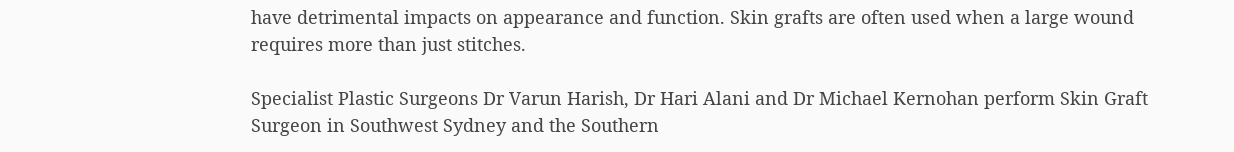have detrimental impacts on appearance and function. Skin grafts are often used when a large wound requires more than just stitches.

Specialist Plastic Surgeons Dr Varun Harish, Dr Hari Alani and Dr Michael Kernohan perform Skin Graft Surgeon in Southwest Sydney and the Southern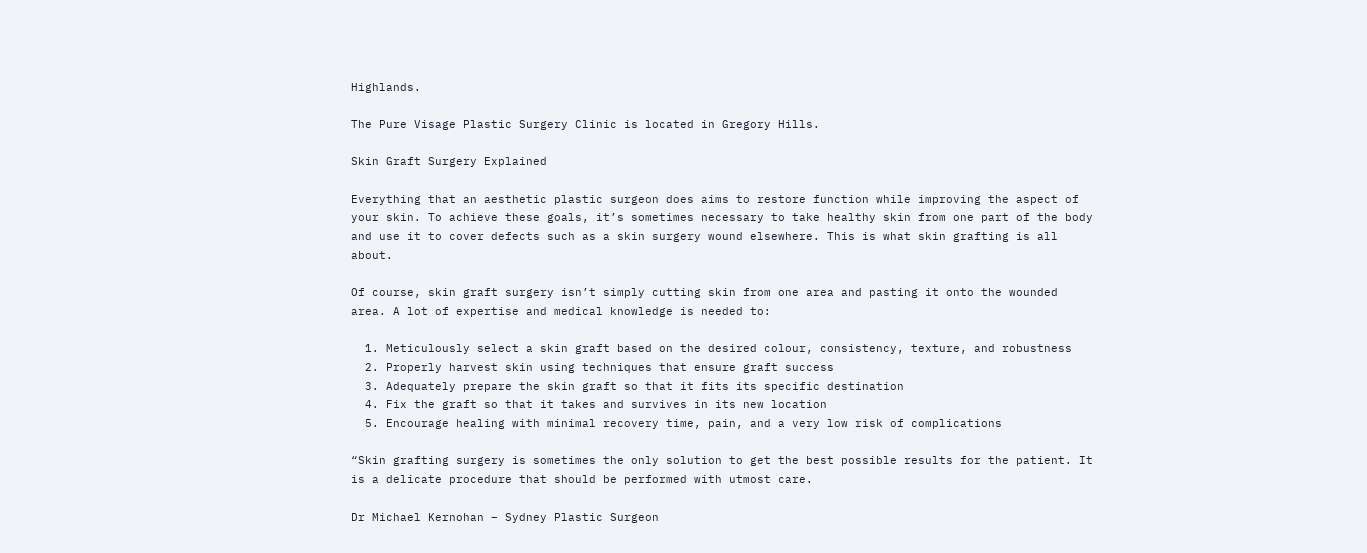Highlands.

The Pure Visage Plastic Surgery Clinic is located in Gregory Hills.

Skin Graft Surgery Explained

Everything that an aesthetic plastic surgeon does aims to restore function while improving the aspect of your skin. To achieve these goals, it’s sometimes necessary to take healthy skin from one part of the body and use it to cover defects such as a skin surgery wound elsewhere. This is what skin grafting is all about.

Of course, skin graft surgery isn’t simply cutting skin from one area and pasting it onto the wounded area. A lot of expertise and medical knowledge is needed to:

  1. Meticulously select a skin graft based on the desired colour, consistency, texture, and robustness
  2. Properly harvest skin using techniques that ensure graft success
  3. Adequately prepare the skin graft so that it fits its specific destination
  4. Fix the graft so that it takes and survives in its new location
  5. Encourage healing with minimal recovery time, pain, and a very low risk of complications

“Skin grafting surgery is sometimes the only solution to get the best possible results for the patient. It is a delicate procedure that should be performed with utmost care.

Dr Michael Kernohan – Sydney Plastic Surgeon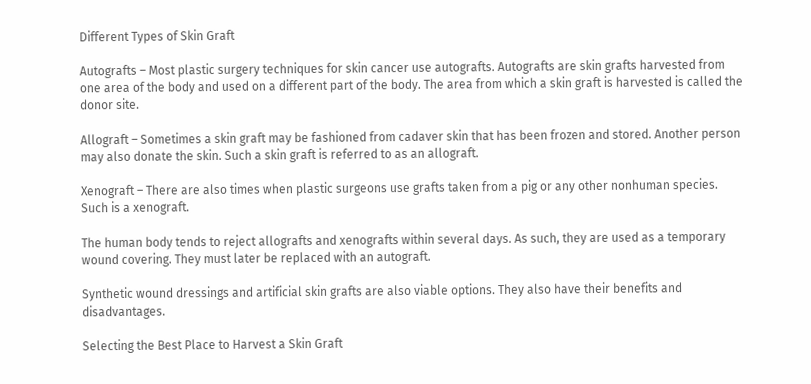Different Types of Skin Graft

Autografts – Most plastic surgery techniques for skin cancer use autografts. Autografts are skin grafts harvested from one area of the body and used on a different part of the body. The area from which a skin graft is harvested is called the donor site.

Allograft – Sometimes a skin graft may be fashioned from cadaver skin that has been frozen and stored. Another person may also donate the skin. Such a skin graft is referred to as an allograft.

Xenograft – There are also times when plastic surgeons use grafts taken from a pig or any other nonhuman species. Such is a xenograft.

The human body tends to reject allografts and xenografts within several days. As such, they are used as a temporary wound covering. They must later be replaced with an autograft.

Synthetic wound dressings and artificial skin grafts are also viable options. They also have their benefits and disadvantages.

Selecting the Best Place to Harvest a Skin Graft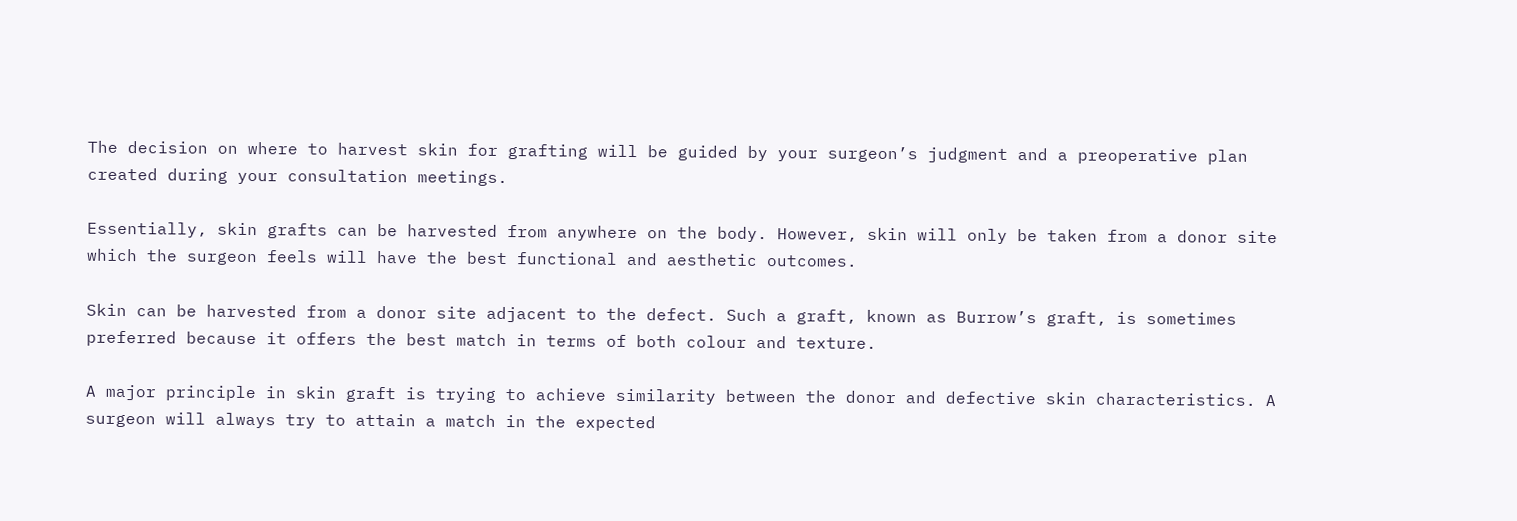The decision on where to harvest skin for grafting will be guided by your surgeon’s judgment and a preoperative plan created during your consultation meetings.

Essentially, skin grafts can be harvested from anywhere on the body. However, skin will only be taken from a donor site which the surgeon feels will have the best functional and aesthetic outcomes.

Skin can be harvested from a donor site adjacent to the defect. Such a graft, known as Burrow’s graft, is sometimes preferred because it offers the best match in terms of both colour and texture.

A major principle in skin graft is trying to achieve similarity between the donor and defective skin characteristics. A surgeon will always try to attain a match in the expected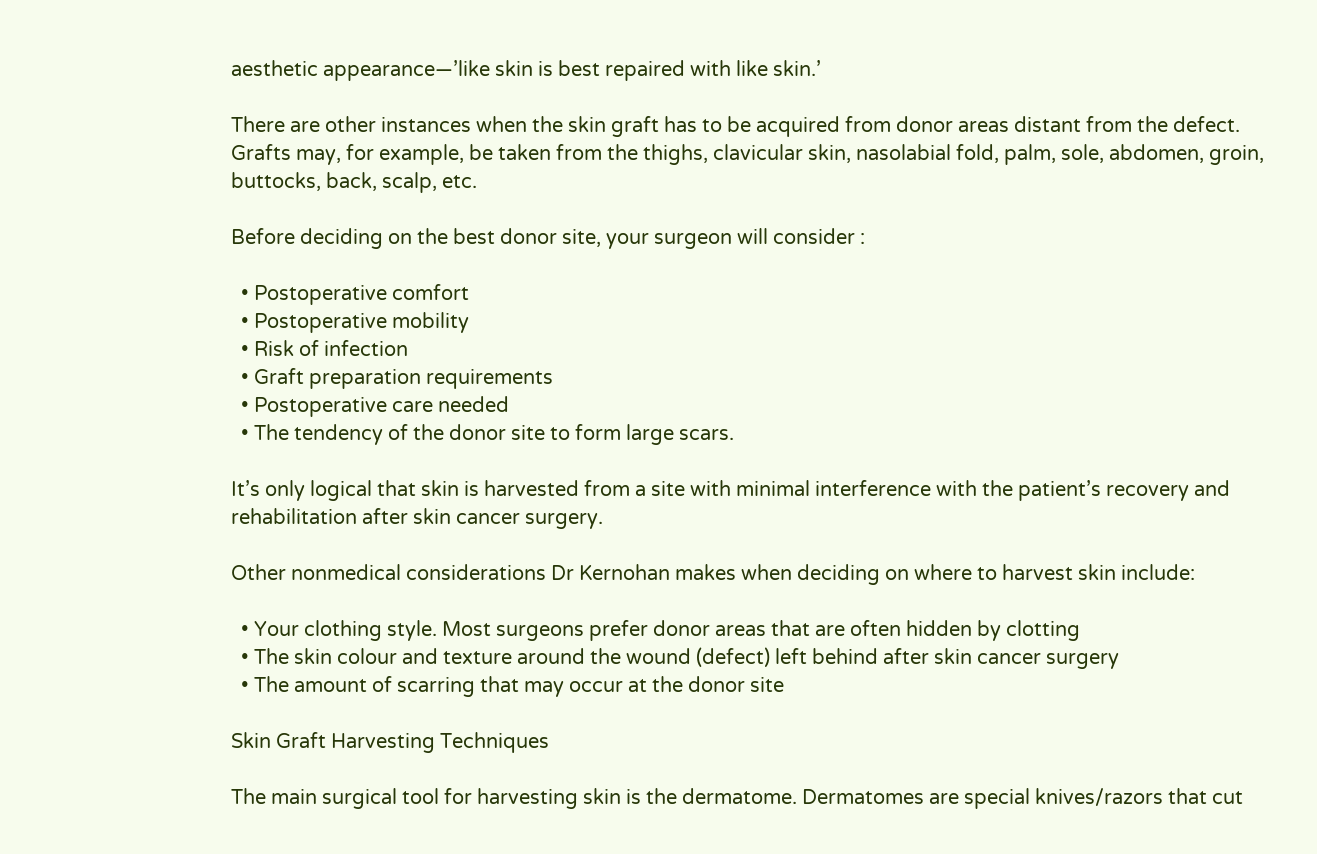aesthetic appearance—’like skin is best repaired with like skin.’

There are other instances when the skin graft has to be acquired from donor areas distant from the defect. Grafts may, for example, be taken from the thighs, clavicular skin, nasolabial fold, palm, sole, abdomen, groin, buttocks, back, scalp, etc.

Before deciding on the best donor site, your surgeon will consider :

  • Postoperative comfort
  • Postoperative mobility
  • Risk of infection
  • Graft preparation requirements
  • Postoperative care needed
  • The tendency of the donor site to form large scars.

It’s only logical that skin is harvested from a site with minimal interference with the patient’s recovery and rehabilitation after skin cancer surgery.

Other nonmedical considerations Dr Kernohan makes when deciding on where to harvest skin include:

  • Your clothing style. Most surgeons prefer donor areas that are often hidden by clotting
  • The skin colour and texture around the wound (defect) left behind after skin cancer surgery
  • The amount of scarring that may occur at the donor site

Skin Graft Harvesting Techniques

The main surgical tool for harvesting skin is the dermatome. Dermatomes are special knives/razors that cut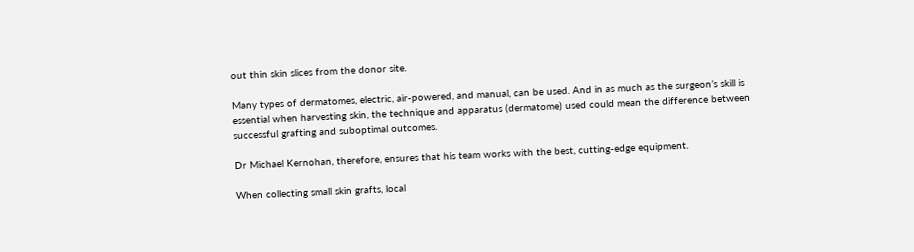out thin skin slices from the donor site.

Many types of dermatomes, electric, air-powered, and manual, can be used. And in as much as the surgeon’s skill is essential when harvesting skin, the technique and apparatus (dermatome) used could mean the difference between successful grafting and suboptimal outcomes.

Dr Michael Kernohan, therefore, ensures that his team works with the best, cutting-edge equipment.

When collecting small skin grafts, local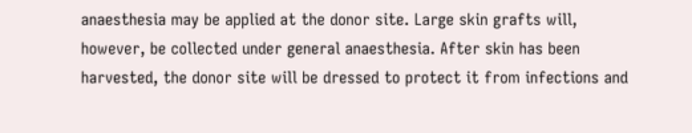anaesthesia may be applied at the donor site. Large skin grafts will, however, be collected under general anaesthesia. After skin has been harvested, the donor site will be dressed to protect it from infections and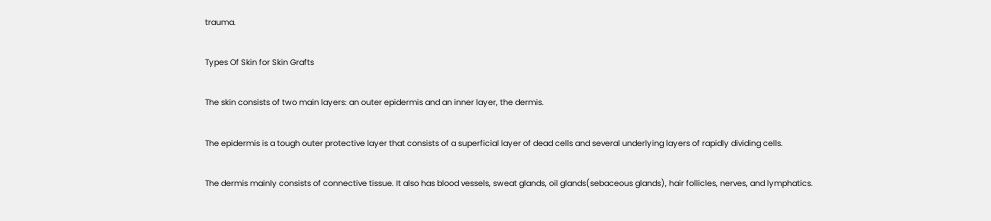trauma.

Types Of Skin for Skin Grafts

The skin consists of two main layers: an outer epidermis and an inner layer, the dermis.

The epidermis is a tough outer protective layer that consists of a superficial layer of dead cells and several underlying layers of rapidly dividing cells.

The dermis mainly consists of connective tissue. It also has blood vessels, sweat glands, oil glands(sebaceous glands), hair follicles, nerves, and lymphatics.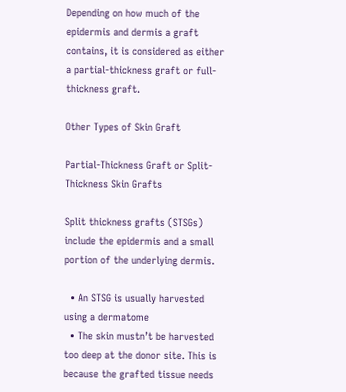Depending on how much of the epidermis and dermis a graft contains, it is considered as either a partial-thickness graft or full-thickness graft.

Other Types of Skin Graft

Partial-Thickness Graft or Split-Thickness Skin Grafts

Split thickness grafts (STSGs) include the epidermis and a small portion of the underlying dermis.

  • An STSG is usually harvested using a dermatome
  • The skin mustn’t be harvested too deep at the donor site. This is because the grafted tissue needs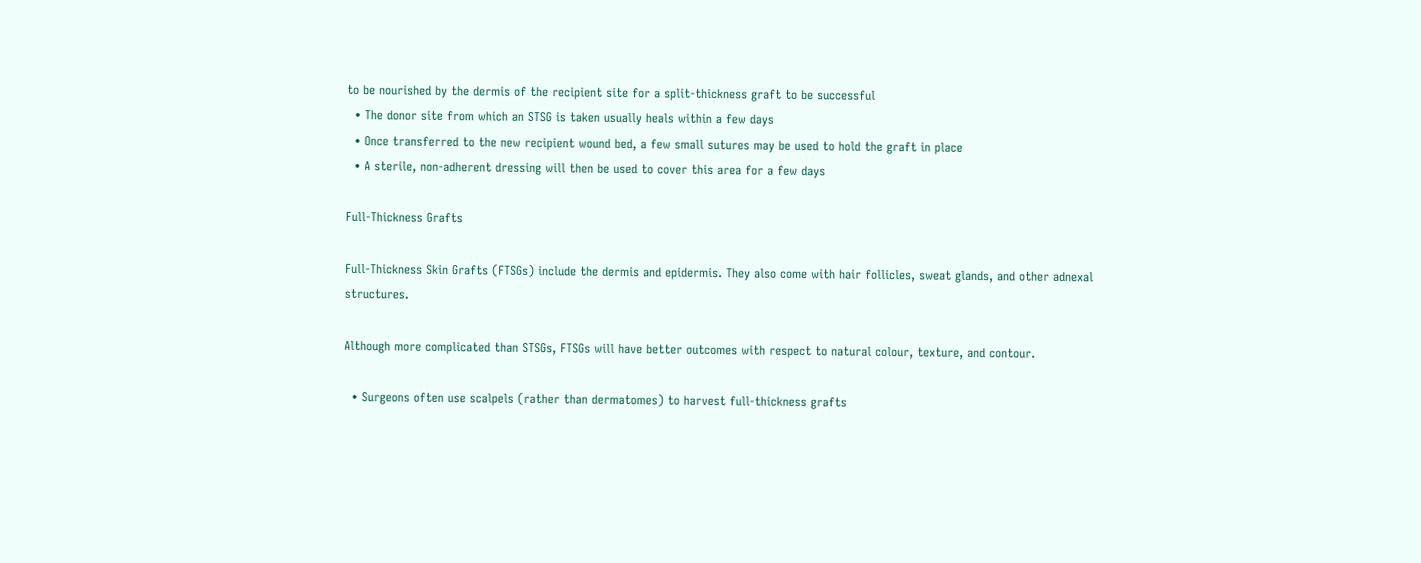to be nourished by the dermis of the recipient site for a split-thickness graft to be successful
  • The donor site from which an STSG is taken usually heals within a few days
  • Once transferred to the new recipient wound bed, a few small sutures may be used to hold the graft in place
  • A sterile, non-adherent dressing will then be used to cover this area for a few days

Full-Thickness Grafts

Full-Thickness Skin Grafts (FTSGs) include the dermis and epidermis. They also come with hair follicles, sweat glands, and other adnexal structures.

Although more complicated than STSGs, FTSGs will have better outcomes with respect to natural colour, texture, and contour.

  • Surgeons often use scalpels (rather than dermatomes) to harvest full-thickness grafts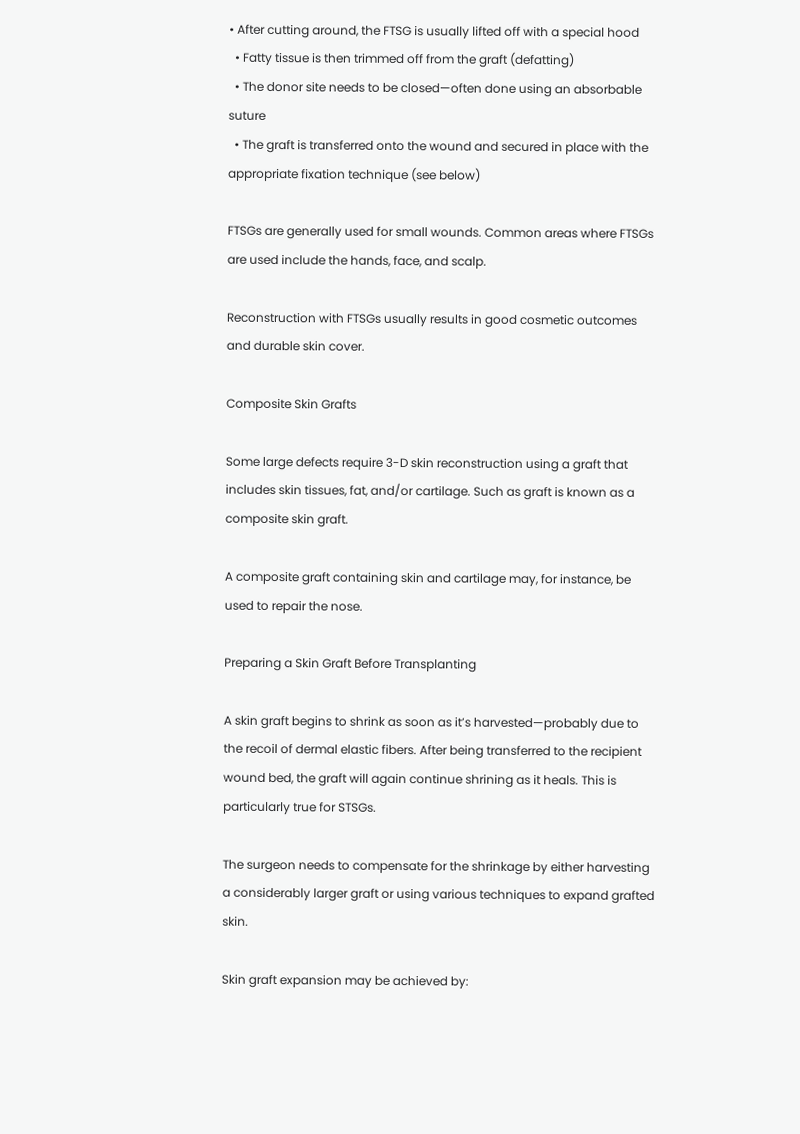• After cutting around, the FTSG is usually lifted off with a special hood
  • Fatty tissue is then trimmed off from the graft (defatting)
  • The donor site needs to be closed—often done using an absorbable suture
  • The graft is transferred onto the wound and secured in place with the appropriate fixation technique (see below)

FTSGs are generally used for small wounds. Common areas where FTSGs are used include the hands, face, and scalp.

Reconstruction with FTSGs usually results in good cosmetic outcomes and durable skin cover.

Composite Skin Grafts

Some large defects require 3-D skin reconstruction using a graft that includes skin tissues, fat, and/or cartilage. Such as graft is known as a composite skin graft.

A composite graft containing skin and cartilage may, for instance, be used to repair the nose.

Preparing a Skin Graft Before Transplanting

A skin graft begins to shrink as soon as it’s harvested—probably due to the recoil of dermal elastic fibers. After being transferred to the recipient wound bed, the graft will again continue shrining as it heals. This is particularly true for STSGs.

The surgeon needs to compensate for the shrinkage by either harvesting a considerably larger graft or using various techniques to expand grafted skin.

Skin graft expansion may be achieved by: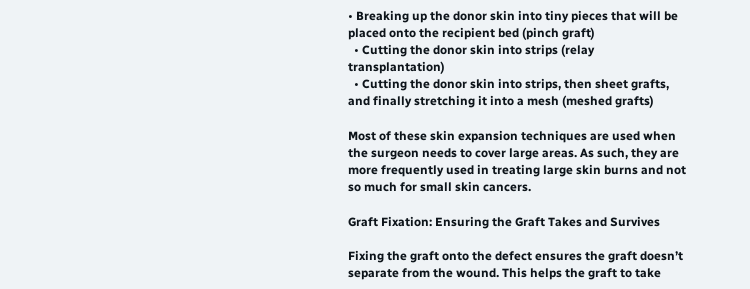• Breaking up the donor skin into tiny pieces that will be placed onto the recipient bed (pinch graft)
  • Cutting the donor skin into strips (relay transplantation)
  • Cutting the donor skin into strips, then sheet grafts, and finally stretching it into a mesh (meshed grafts)

Most of these skin expansion techniques are used when the surgeon needs to cover large areas. As such, they are more frequently used in treating large skin burns and not so much for small skin cancers.

Graft Fixation: Ensuring the Graft Takes and Survives

Fixing the graft onto the defect ensures the graft doesn’t separate from the wound. This helps the graft to take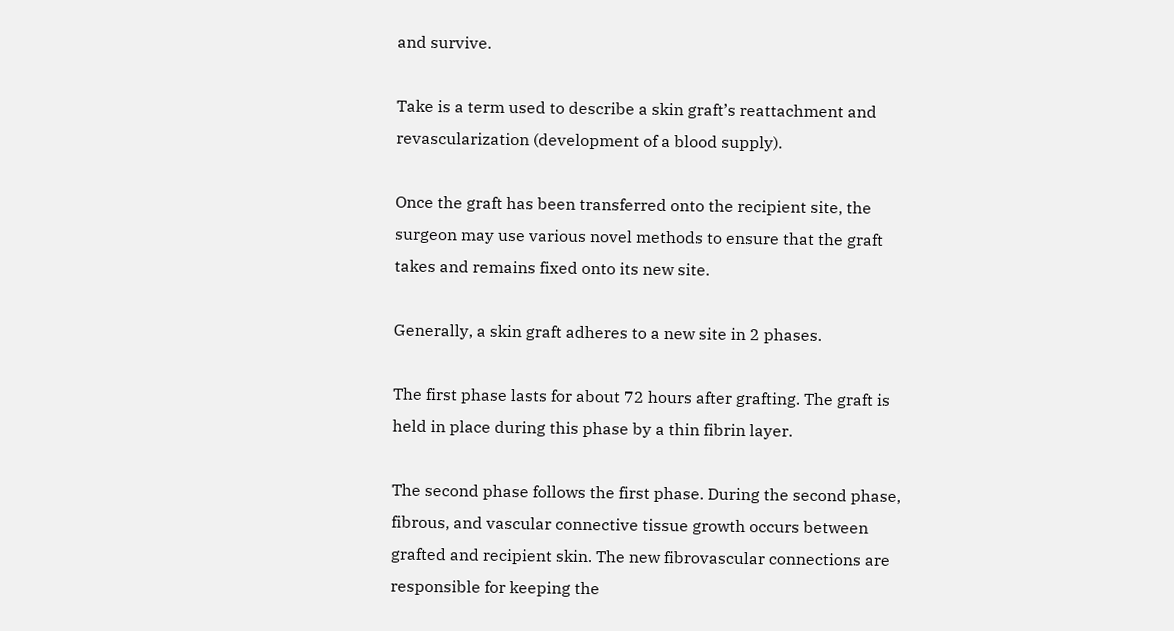and survive.

Take is a term used to describe a skin graft’s reattachment and revascularization (development of a blood supply).

Once the graft has been transferred onto the recipient site, the surgeon may use various novel methods to ensure that the graft takes and remains fixed onto its new site.

Generally, a skin graft adheres to a new site in 2 phases.

The first phase lasts for about 72 hours after grafting. The graft is held in place during this phase by a thin fibrin layer.

The second phase follows the first phase. During the second phase, fibrous, and vascular connective tissue growth occurs between grafted and recipient skin. The new fibrovascular connections are responsible for keeping the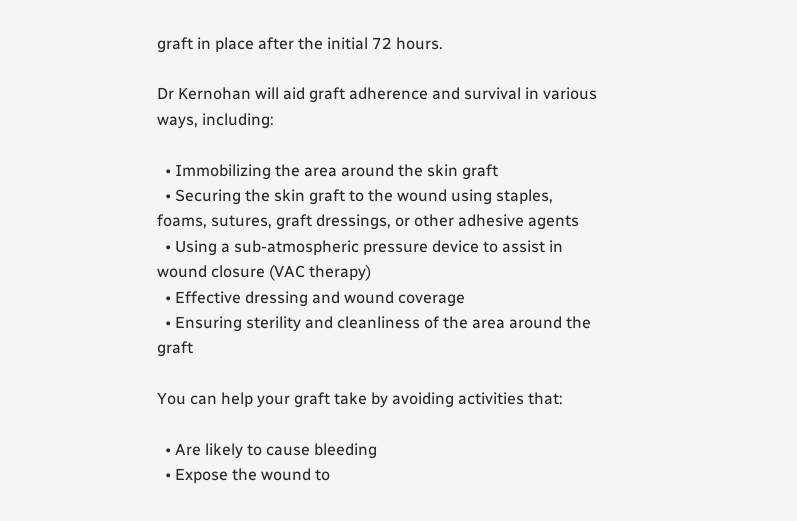graft in place after the initial 72 hours.

Dr Kernohan will aid graft adherence and survival in various ways, including:

  • Immobilizing the area around the skin graft
  • Securing the skin graft to the wound using staples, foams, sutures, graft dressings, or other adhesive agents
  • Using a sub-atmospheric pressure device to assist in wound closure (VAC therapy)
  • Effective dressing and wound coverage
  • Ensuring sterility and cleanliness of the area around the graft

You can help your graft take by avoiding activities that:

  • Are likely to cause bleeding
  • Expose the wound to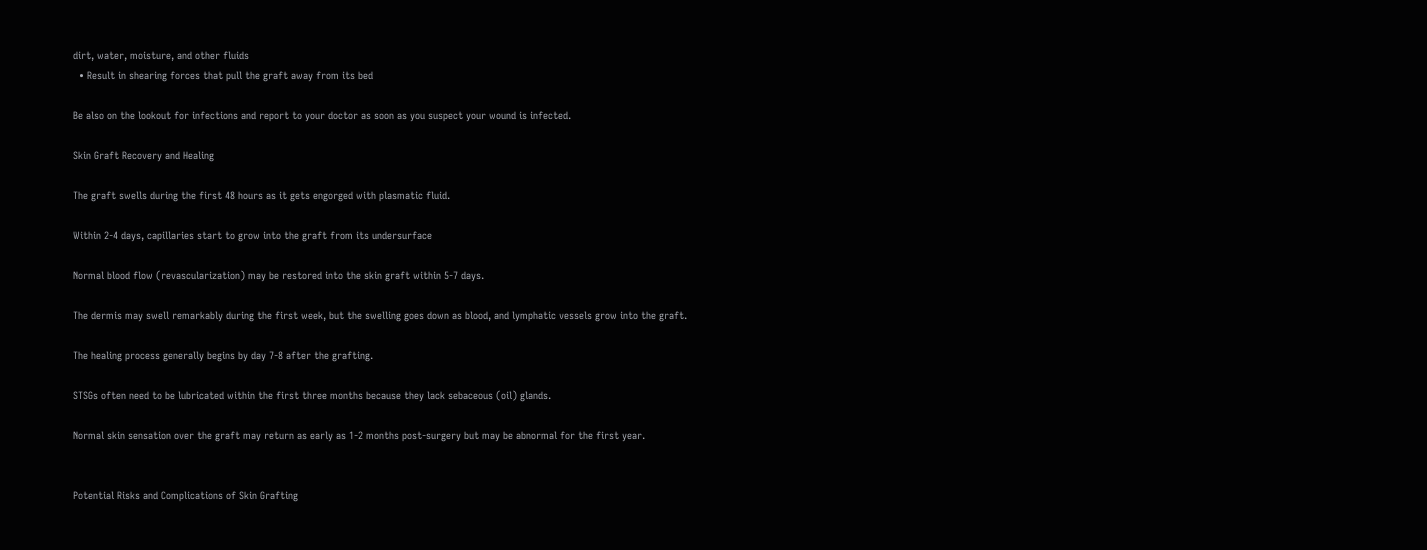dirt, water, moisture, and other fluids
  • Result in shearing forces that pull the graft away from its bed

Be also on the lookout for infections and report to your doctor as soon as you suspect your wound is infected.

Skin Graft Recovery and Healing

The graft swells during the first 48 hours as it gets engorged with plasmatic fluid.

Within 2-4 days, capillaries start to grow into the graft from its undersurface

Normal blood flow (revascularization) may be restored into the skin graft within 5-7 days.

The dermis may swell remarkably during the first week, but the swelling goes down as blood, and lymphatic vessels grow into the graft.

The healing process generally begins by day 7-8 after the grafting.

STSGs often need to be lubricated within the first three months because they lack sebaceous (oil) glands.

Normal skin sensation over the graft may return as early as 1-2 months post-surgery but may be abnormal for the first year.


Potential Risks and Complications of Skin Grafting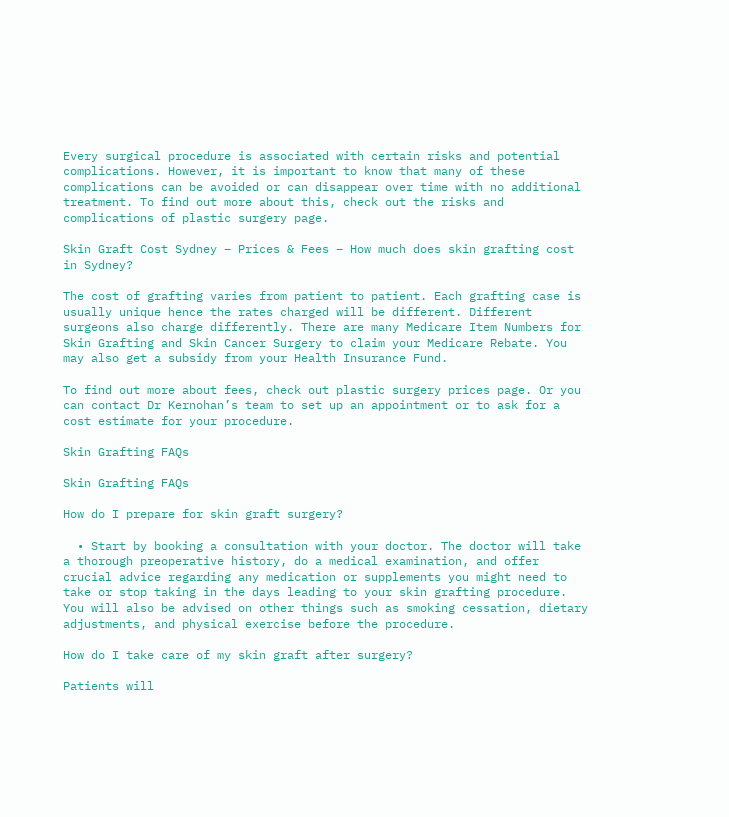Every surgical procedure is associated with certain risks and potential complications. However, it is important to know that many of these complications can be avoided or can disappear over time with no additional treatment. To find out more about this, check out the risks and complications of plastic surgery page.

Skin Graft Cost Sydney – Prices & Fees – How much does skin grafting cost in Sydney?

The cost of grafting varies from patient to patient. Each grafting case is usually unique hence the rates charged will be different. Different surgeons also charge differently. There are many Medicare Item Numbers for Skin Grafting and Skin Cancer Surgery to claim your Medicare Rebate. You may also get a subsidy from your Health Insurance Fund.

To find out more about fees, check out plastic surgery prices page. Or you can contact Dr Kernohan’s team to set up an appointment or to ask for a cost estimate for your procedure.

Skin Grafting FAQs

Skin Grafting FAQs

How do I prepare for skin graft surgery?

  • Start by booking a consultation with your doctor. The doctor will take a thorough preoperative history, do a medical examination, and offer crucial advice regarding any medication or supplements you might need to take or stop taking in the days leading to your skin grafting procedure. You will also be advised on other things such as smoking cessation, dietary adjustments, and physical exercise before the procedure.

How do I take care of my skin graft after surgery?

Patients will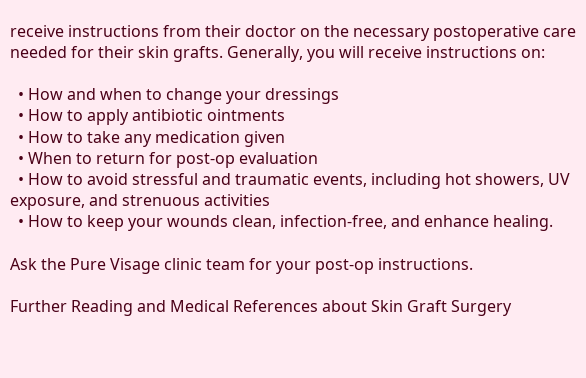receive instructions from their doctor on the necessary postoperative care needed for their skin grafts. Generally, you will receive instructions on:

  • How and when to change your dressings
  • How to apply antibiotic ointments
  • How to take any medication given
  • When to return for post-op evaluation
  • How to avoid stressful and traumatic events, including hot showers, UV exposure, and strenuous activities
  • How to keep your wounds clean, infection-free, and enhance healing.

Ask the Pure Visage clinic team for your post-op instructions.

Further Reading and Medical References about Skin Graft Surgery